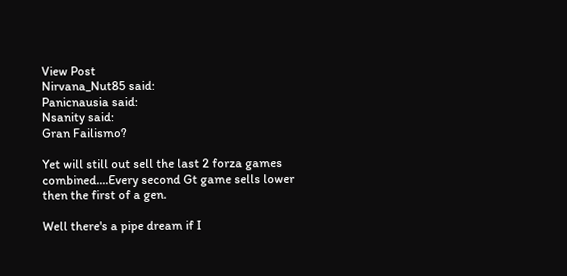View Post
Nirvana_Nut85 said:
Panicnausia said:
Nsanity said:
Gran Failismo?

Yet will still out sell the last 2 forza games combined....Every second Gt game sells lower then the first of a gen.

Well there's a pipe dream if I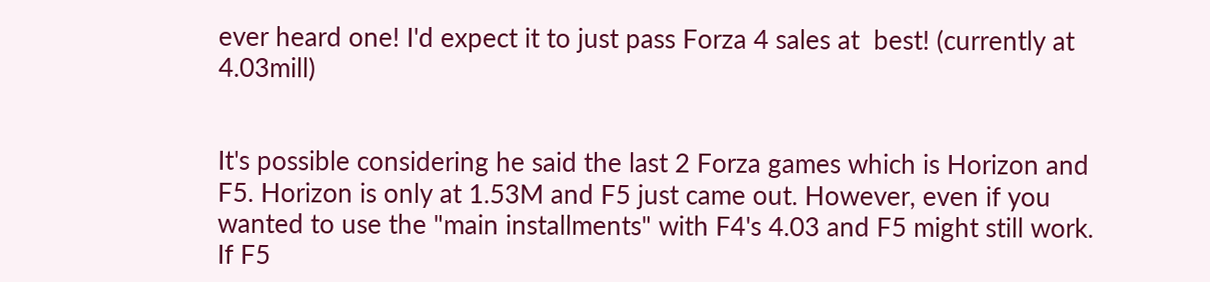ever heard one! I'd expect it to just pass Forza 4 sales at  best! (currently at 4.03mill)


It's possible considering he said the last 2 Forza games which is Horizon and F5. Horizon is only at 1.53M and F5 just came out. However, even if you wanted to use the "main installments" with F4's 4.03 and F5 might still work. If F5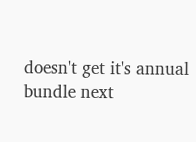doesn't get it's annual bundle next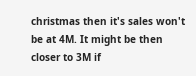christmas then it's sales won't be at 4M. It might be then closer to 3M if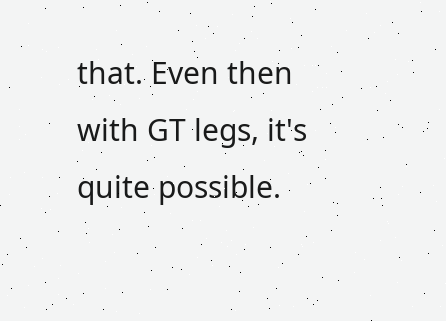that. Even then with GT legs, it's quite possible.